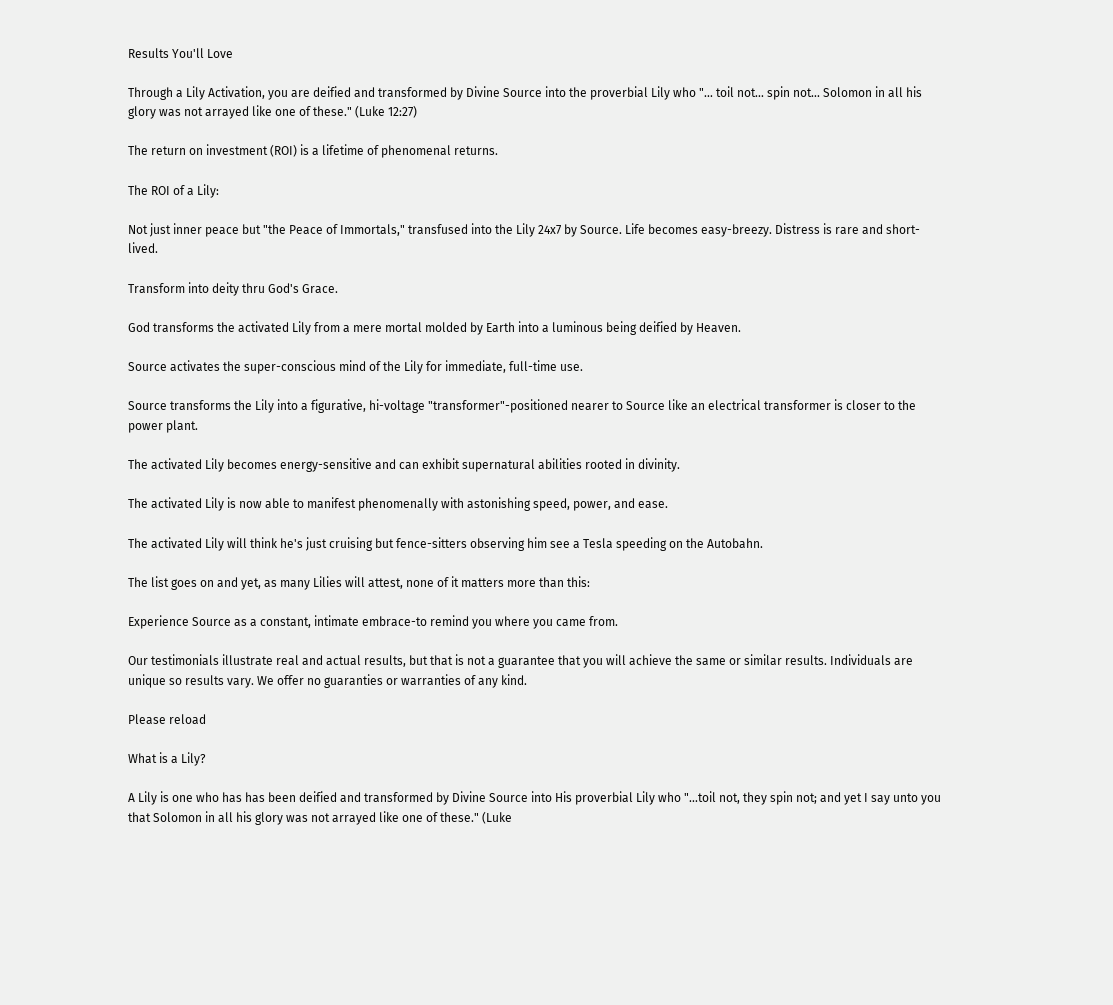Results You'll Love

Through a Lily Activation, you are deified and transformed by Divine Source into the proverbial Lily who "... toil not... spin not... Solomon in all his glory was not arrayed like one of these." (Luke 12:27)

The return on investment (ROI) is a lifetime of phenomenal returns.

The ROI of a Lily:

Not just inner peace but "the Peace of Immortals," transfused into the Lily 24x7 by Source. Life becomes easy-breezy. Distress is rare and short-lived.

Transform into deity thru God's Grace.

God transforms the activated Lily from a mere mortal molded by Earth into a luminous being deified by Heaven.

Source activates the super-conscious mind of the Lily for immediate, full-time use.

Source transforms the Lily into a figurative, hi-voltage "transformer"-positioned nearer to Source like an electrical transformer is closer to the power plant.

The activated Lily becomes energy-sensitive and can exhibit supernatural abilities rooted in divinity.

The activated Lily is now able to manifest phenomenally with astonishing speed, power, and ease.

The activated Lily will think he's just cruising but fence-sitters observing him see a Tesla speeding on the Autobahn.

The list goes on and yet, as many Lilies will attest, none of it matters more than this:

Experience Source as a constant, intimate embrace-to remind you where you came from.

Our testimonials illustrate real and actual results, but that is not a guarantee that you will achieve the same or similar results. Individuals are unique so results vary. We offer no guaranties or warranties of any kind.

Please reload

What is a Lily?

A Lily is one who has has been deified and transformed by Divine Source into His proverbial Lily who "...toil not, they spin not; and yet I say unto you that Solomon in all his glory was not arrayed like one of these." (Luke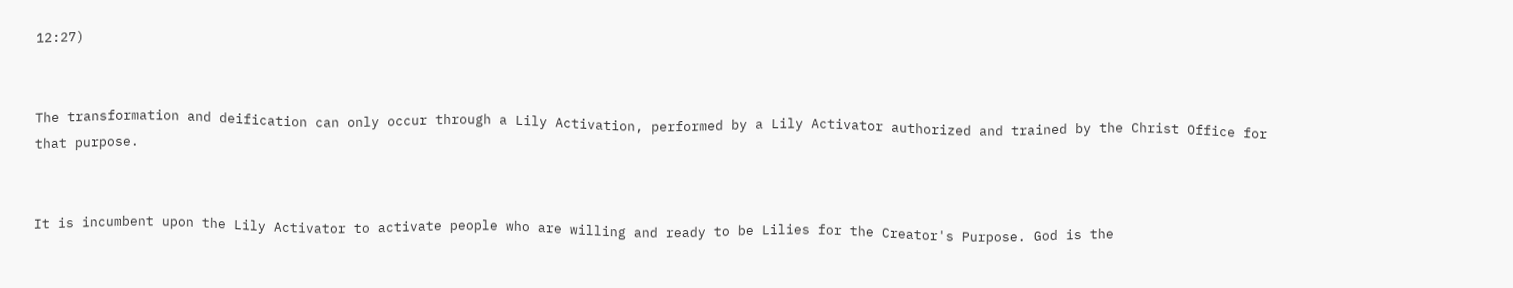12:27)


The transformation and deification can only occur through a Lily Activation, performed by a Lily Activator authorized and trained by the Christ Office for that purpose.


It is incumbent upon the Lily Activator to activate people who are willing and ready to be Lilies for the Creator's Purpose. God is the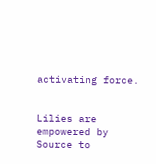activating force.


Lilies are empowered by Source to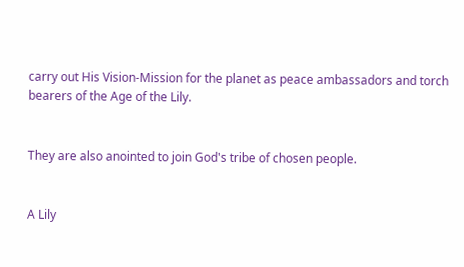carry out His Vision-Mission for the planet as peace ambassadors and torch bearers of the Age of the Lily.


They are also anointed to join God's tribe of chosen people.


A Lily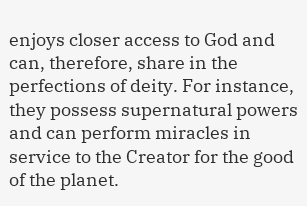enjoys closer access to God and can, therefore, share in the perfections of deity. For instance, they possess supernatural powers and can perform miracles in service to the Creator for the good of the planet.